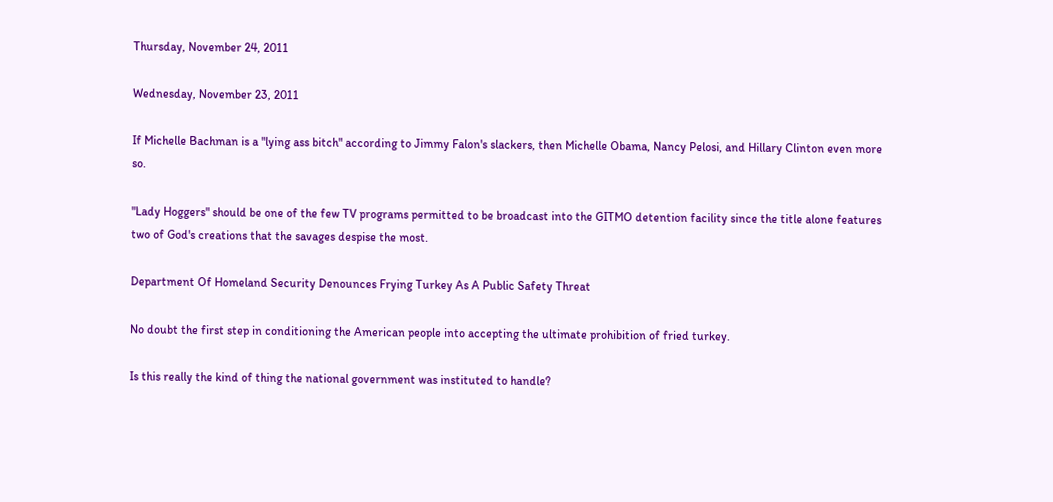Thursday, November 24, 2011

Wednesday, November 23, 2011

If Michelle Bachman is a "lying ass bitch" according to Jimmy Falon's slackers, then Michelle Obama, Nancy Pelosi, and Hillary Clinton even more so.

"Lady Hoggers" should be one of the few TV programs permitted to be broadcast into the GITMO detention facility since the title alone features two of God's creations that the savages despise the most.

Department Of Homeland Security Denounces Frying Turkey As A Public Safety Threat

No doubt the first step in conditioning the American people into accepting the ultimate prohibition of fried turkey.

Is this really the kind of thing the national government was instituted to handle?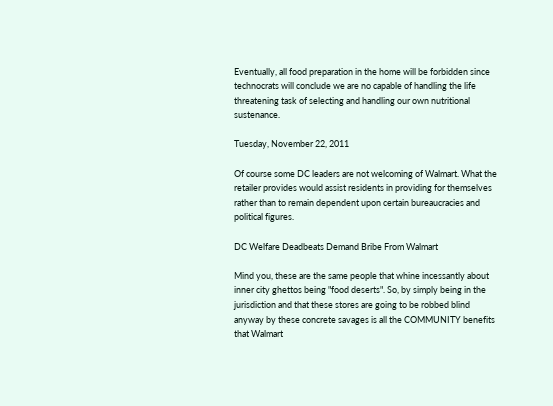Eventually, all food preparation in the home will be forbidden since technocrats will conclude we are no capable of handling the life threatening task of selecting and handling our own nutritional sustenance.

Tuesday, November 22, 2011

Of course some DC leaders are not welcoming of Walmart. What the retailer provides would assist residents in providing for themselves rather than to remain dependent upon certain bureaucracies and political figures.

DC Welfare Deadbeats Demand Bribe From Walmart

Mind you, these are the same people that whine incessantly about inner city ghettos being "food deserts". So, by simply being in the jurisdiction and that these stores are going to be robbed blind anyway by these concrete savages is all the COMMUNITY benefits that Walmart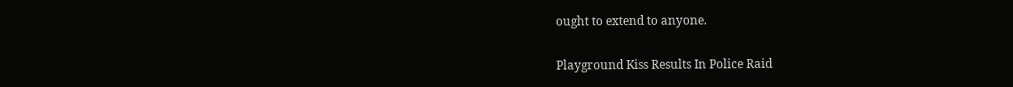ought to extend to anyone.

Playground Kiss Results In Police Raid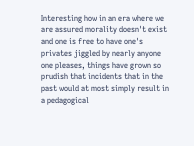Interesting how in an era where we are assured morality doesn't exist and one is free to have one's privates jiggled by nearly anyone one pleases, things have grown so prudish that incidents that in the past would at most simply result in a pedagogical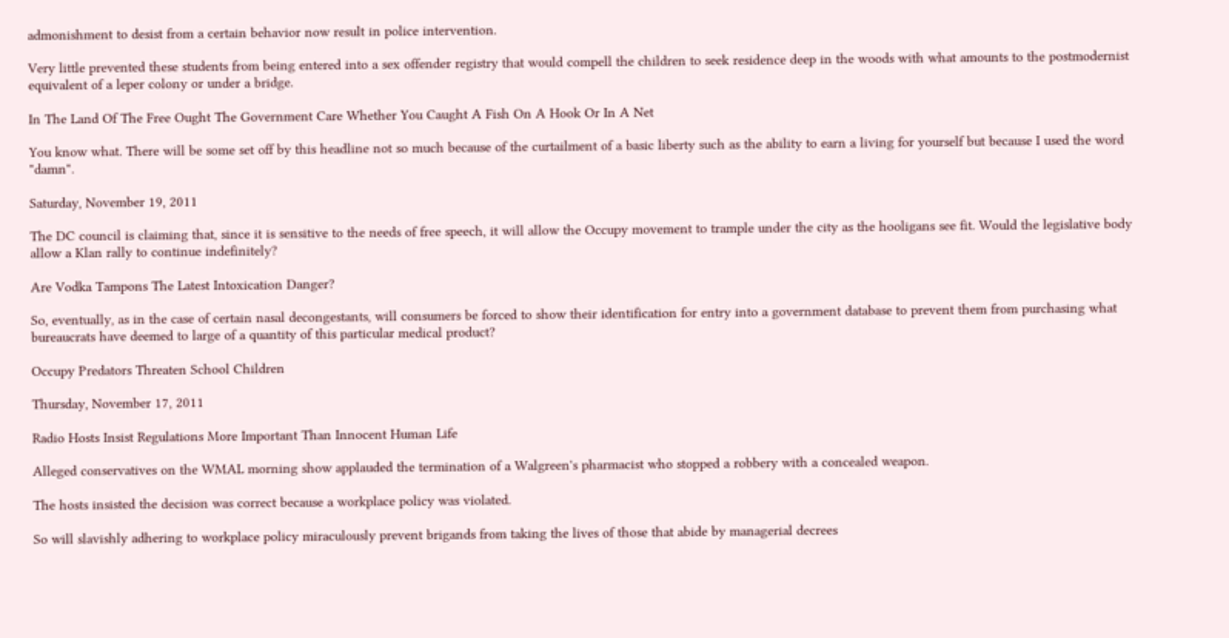admonishment to desist from a certain behavior now result in police intervention.

Very little prevented these students from being entered into a sex offender registry that would compell the children to seek residence deep in the woods with what amounts to the postmodernist equivalent of a leper colony or under a bridge.

In The Land Of The Free Ought The Government Care Whether You Caught A Fish On A Hook Or In A Net

You know what. There will be some set off by this headline not so much because of the curtailment of a basic liberty such as the ability to earn a living for yourself but because I used the word "damn".

Saturday, November 19, 2011

The DC council is claiming that, since it is sensitive to the needs of free speech, it will allow the Occupy movement to trample under the city as the hooligans see fit. Would the legislative body allow a Klan rally to continue indefinitely?

Are Vodka Tampons The Latest Intoxication Danger?

So, eventually, as in the case of certain nasal decongestants, will consumers be forced to show their identification for entry into a government database to prevent them from purchasing what bureaucrats have deemed to large of a quantity of this particular medical product?

Occupy Predators Threaten School Children

Thursday, November 17, 2011

Radio Hosts Insist Regulations More Important Than Innocent Human Life

Alleged conservatives on the WMAL morning show applauded the termination of a Walgreen's pharmacist who stopped a robbery with a concealed weapon.

The hosts insisted the decision was correct because a workplace policy was violated.

So will slavishly adhering to workplace policy miraculously prevent brigands from taking the lives of those that abide by managerial decrees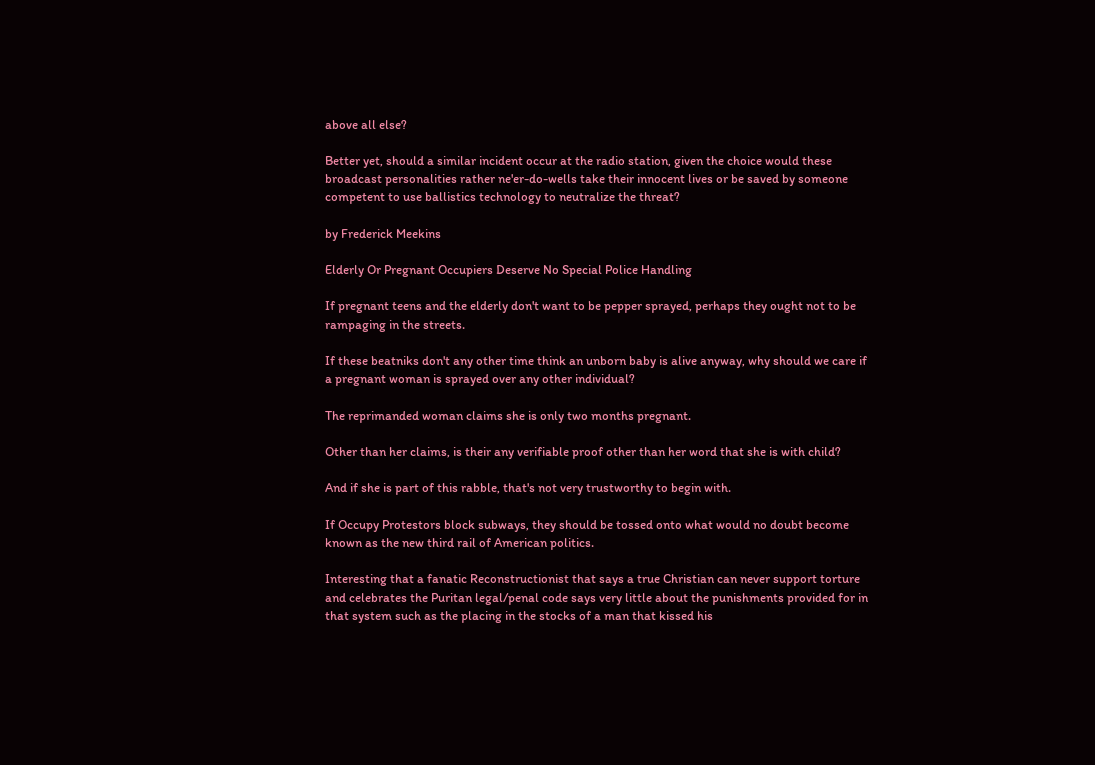above all else?

Better yet, should a similar incident occur at the radio station, given the choice would these broadcast personalities rather ne'er-do-wells take their innocent lives or be saved by someone competent to use ballistics technology to neutralize the threat?

by Frederick Meekins

Elderly Or Pregnant Occupiers Deserve No Special Police Handling

If pregnant teens and the elderly don't want to be pepper sprayed, perhaps they ought not to be rampaging in the streets.

If these beatniks don't any other time think an unborn baby is alive anyway, why should we care if a pregnant woman is sprayed over any other individual?

The reprimanded woman claims she is only two months pregnant.

Other than her claims, is their any verifiable proof other than her word that she is with child?

And if she is part of this rabble, that's not very trustworthy to begin with.

If Occupy Protestors block subways, they should be tossed onto what would no doubt become known as the new third rail of American politics.

Interesting that a fanatic Reconstructionist that says a true Christian can never support torture and celebrates the Puritan legal/penal code says very little about the punishments provided for in that system such as the placing in the stocks of a man that kissed his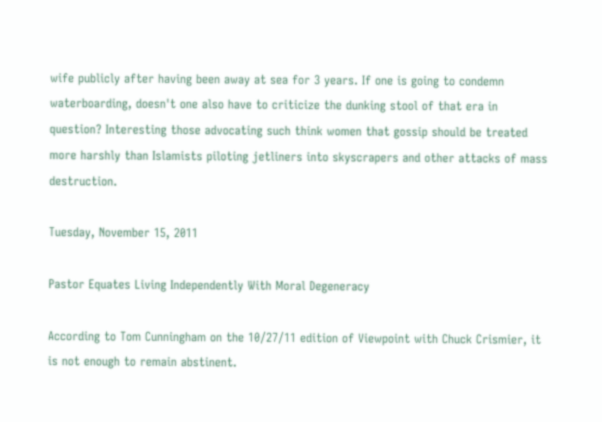wife publicly after having been away at sea for 3 years. If one is going to condemn waterboarding, doesn't one also have to criticize the dunking stool of that era in question? Interesting those advocating such think women that gossip should be treated more harshly than Islamists piloting jetliners into skyscrapers and other attacks of mass destruction.

Tuesday, November 15, 2011

Pastor Equates Living Independently With Moral Degeneracy

According to Tom Cunningham on the 10/27/11 edition of Viewpoint with Chuck Crismier, it is not enough to remain abstinent.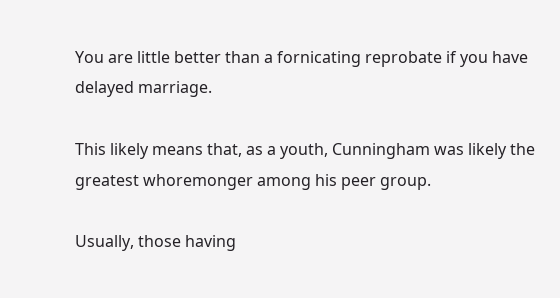You are little better than a fornicating reprobate if you have delayed marriage.

This likely means that, as a youth, Cunningham was likely the greatest whoremonger among his peer group.

Usually, those having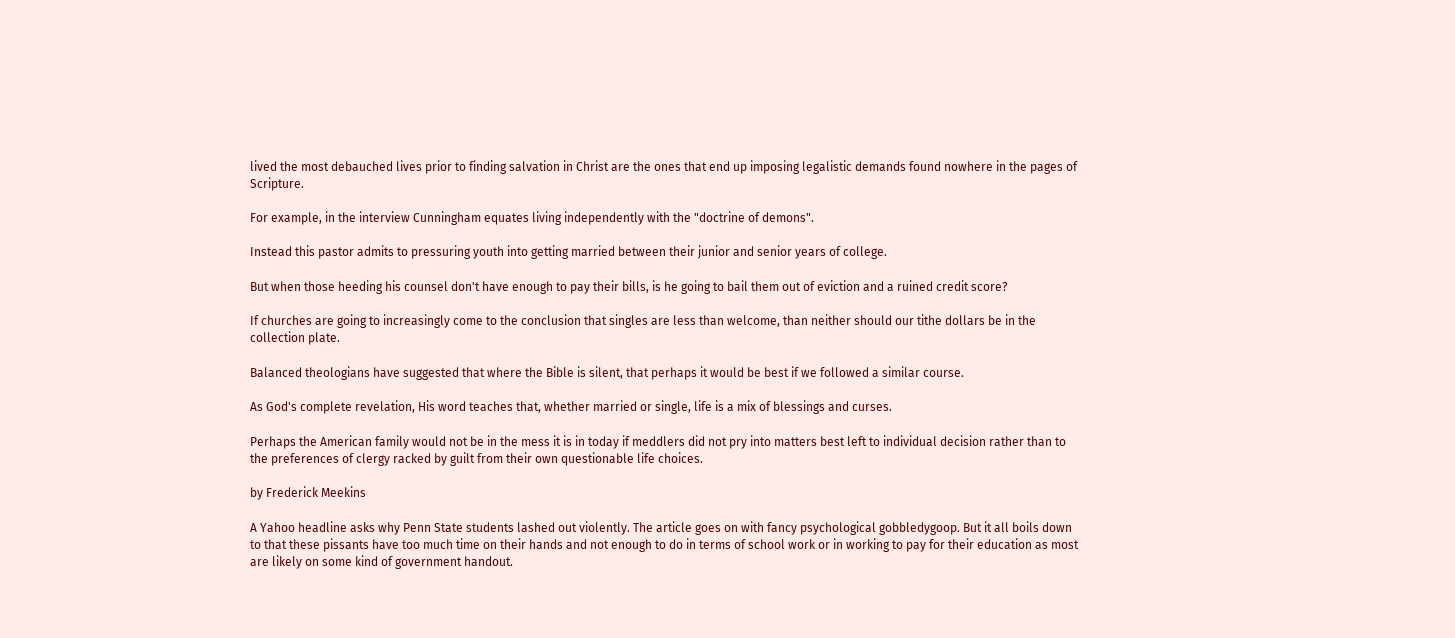lived the most debauched lives prior to finding salvation in Christ are the ones that end up imposing legalistic demands found nowhere in the pages of Scripture.

For example, in the interview Cunningham equates living independently with the "doctrine of demons".

Instead this pastor admits to pressuring youth into getting married between their junior and senior years of college.

But when those heeding his counsel don't have enough to pay their bills, is he going to bail them out of eviction and a ruined credit score?

If churches are going to increasingly come to the conclusion that singles are less than welcome, than neither should our tithe dollars be in the collection plate.

Balanced theologians have suggested that where the Bible is silent, that perhaps it would be best if we followed a similar course.

As God's complete revelation, His word teaches that, whether married or single, life is a mix of blessings and curses.

Perhaps the American family would not be in the mess it is in today if meddlers did not pry into matters best left to individual decision rather than to the preferences of clergy racked by guilt from their own questionable life choices.

by Frederick Meekins

A Yahoo headline asks why Penn State students lashed out violently. The article goes on with fancy psychological gobbledygoop. But it all boils down to that these pissants have too much time on their hands and not enough to do in terms of school work or in working to pay for their education as most are likely on some kind of government handout.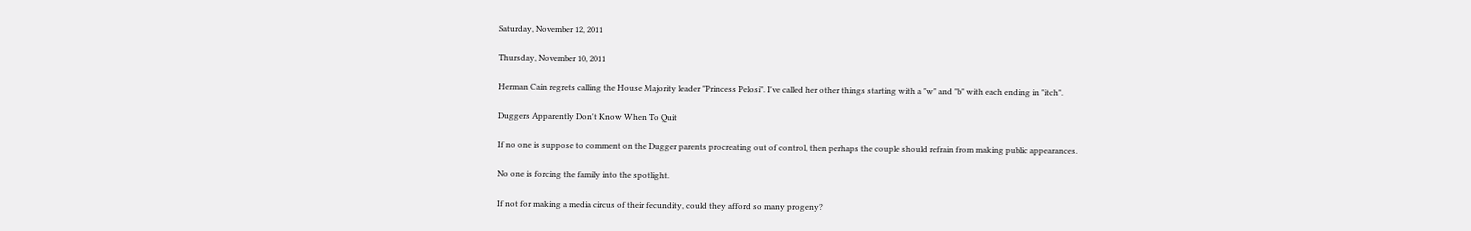Saturday, November 12, 2011

Thursday, November 10, 2011

Herman Cain regrets calling the House Majority leader "Princess Pelosi". I've called her other things starting with a "w" and "b" with each ending in "itch".

Duggers Apparently Don't Know When To Quit

If no one is suppose to comment on the Dugger parents procreating out of control, then perhaps the couple should refrain from making public appearances.

No one is forcing the family into the spotlight.

If not for making a media circus of their fecundity, could they afford so many progeny?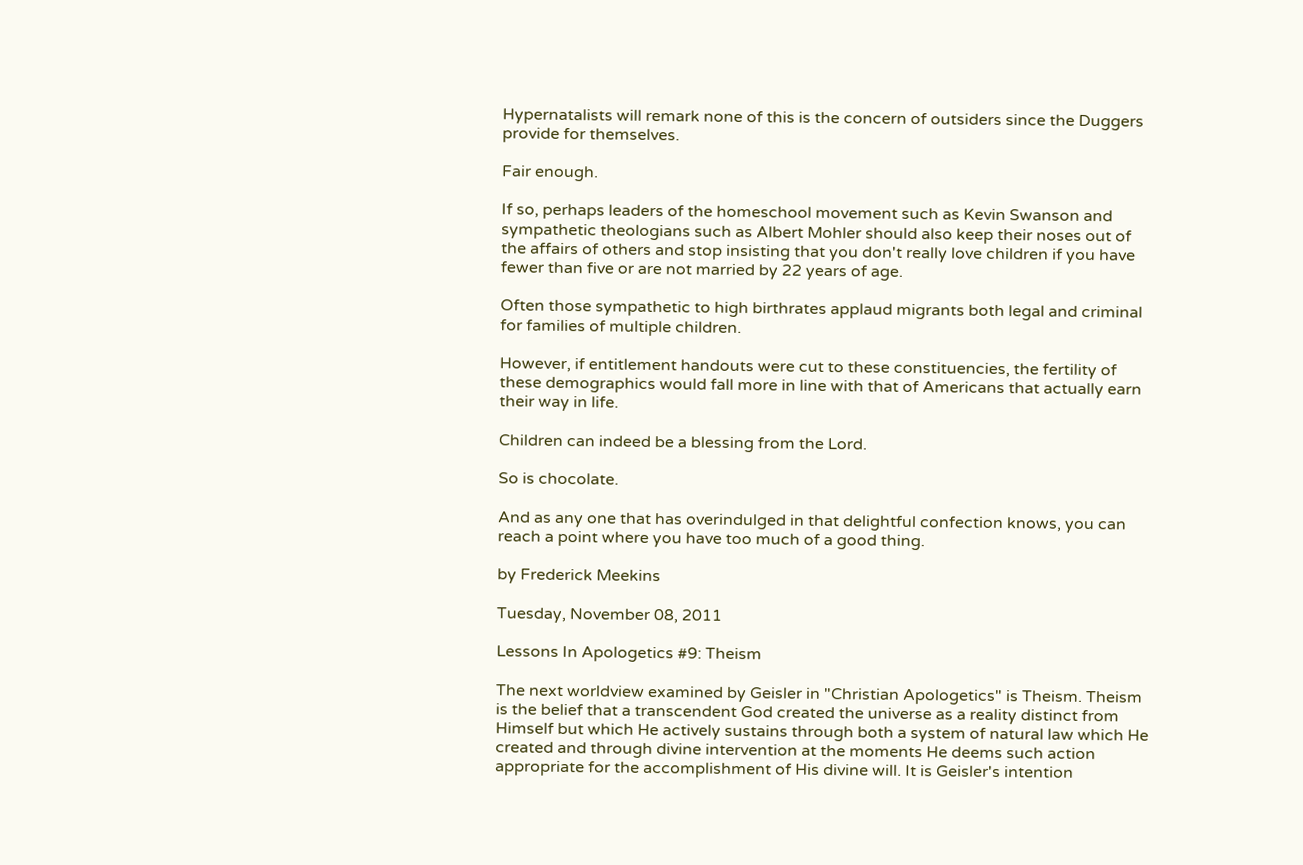Hypernatalists will remark none of this is the concern of outsiders since the Duggers provide for themselves.

Fair enough.

If so, perhaps leaders of the homeschool movement such as Kevin Swanson and sympathetic theologians such as Albert Mohler should also keep their noses out of the affairs of others and stop insisting that you don't really love children if you have fewer than five or are not married by 22 years of age.

Often those sympathetic to high birthrates applaud migrants both legal and criminal for families of multiple children.

However, if entitlement handouts were cut to these constituencies, the fertility of these demographics would fall more in line with that of Americans that actually earn their way in life.

Children can indeed be a blessing from the Lord.

So is chocolate.

And as any one that has overindulged in that delightful confection knows, you can reach a point where you have too much of a good thing.

by Frederick Meekins

Tuesday, November 08, 2011

Lessons In Apologetics #9: Theism

The next worldview examined by Geisler in "Christian Apologetics" is Theism. Theism is the belief that a transcendent God created the universe as a reality distinct from Himself but which He actively sustains through both a system of natural law which He created and through divine intervention at the moments He deems such action appropriate for the accomplishment of His divine will. It is Geisler's intention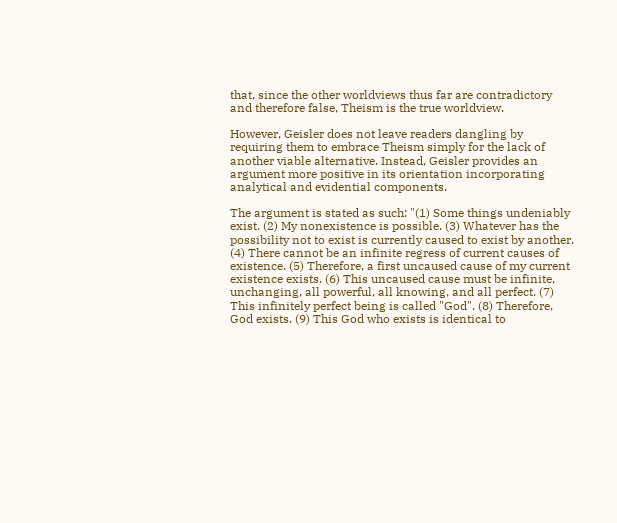that, since the other worldviews thus far are contradictory and therefore false, Theism is the true worldview.

However, Geisler does not leave readers dangling by requiring them to embrace Theism simply for the lack of another viable alternative. Instead, Geisler provides an argument more positive in its orientation incorporating analytical and evidential components.

The argument is stated as such: "(1) Some things undeniably exist. (2) My nonexistence is possible. (3) Whatever has the possibility not to exist is currently caused to exist by another. (4) There cannot be an infinite regress of current causes of existence. (5) Therefore, a first uncaused cause of my current existence exists. (6) This uncaused cause must be infinite, unchanging, all powerful, all knowing, and all perfect. (7) This infinitely perfect being is called "God". (8) Therefore, God exists. (9) This God who exists is identical to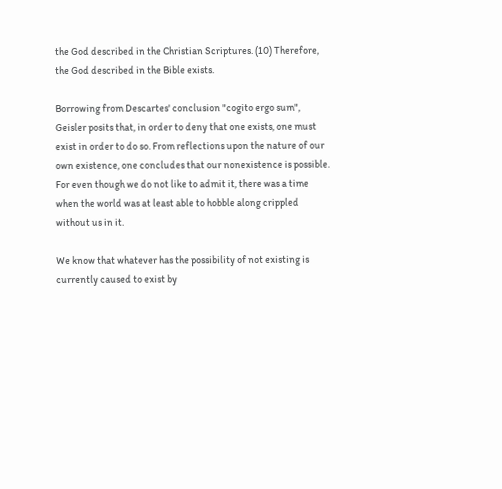the God described in the Christian Scriptures. (10) Therefore, the God described in the Bible exists.

Borrowing from Descartes' conclusion "cogito ergo sum", Geisler posits that, in order to deny that one exists, one must exist in order to do so. From reflections upon the nature of our own existence, one concludes that our nonexistence is possible. For even though we do not like to admit it, there was a time when the world was at least able to hobble along crippled without us in it.

We know that whatever has the possibility of not existing is currently caused to exist by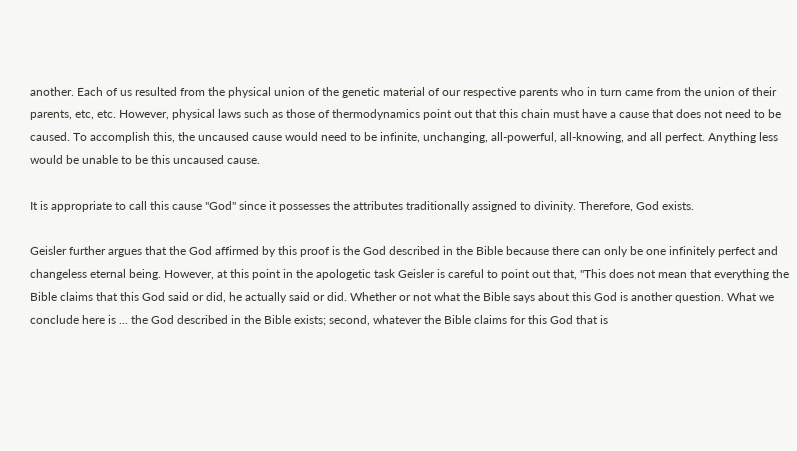another. Each of us resulted from the physical union of the genetic material of our respective parents who in turn came from the union of their parents, etc, etc. However, physical laws such as those of thermodynamics point out that this chain must have a cause that does not need to be caused. To accomplish this, the uncaused cause would need to be infinite, unchanging, all-powerful, all-knowing, and all perfect. Anything less would be unable to be this uncaused cause.

It is appropriate to call this cause "God" since it possesses the attributes traditionally assigned to divinity. Therefore, God exists.

Geisler further argues that the God affirmed by this proof is the God described in the Bible because there can only be one infinitely perfect and changeless eternal being. However, at this point in the apologetic task Geisler is careful to point out that, "This does not mean that everything the Bible claims that this God said or did, he actually said or did. Whether or not what the Bible says about this God is another question. What we conclude here is ... the God described in the Bible exists; second, whatever the Bible claims for this God that is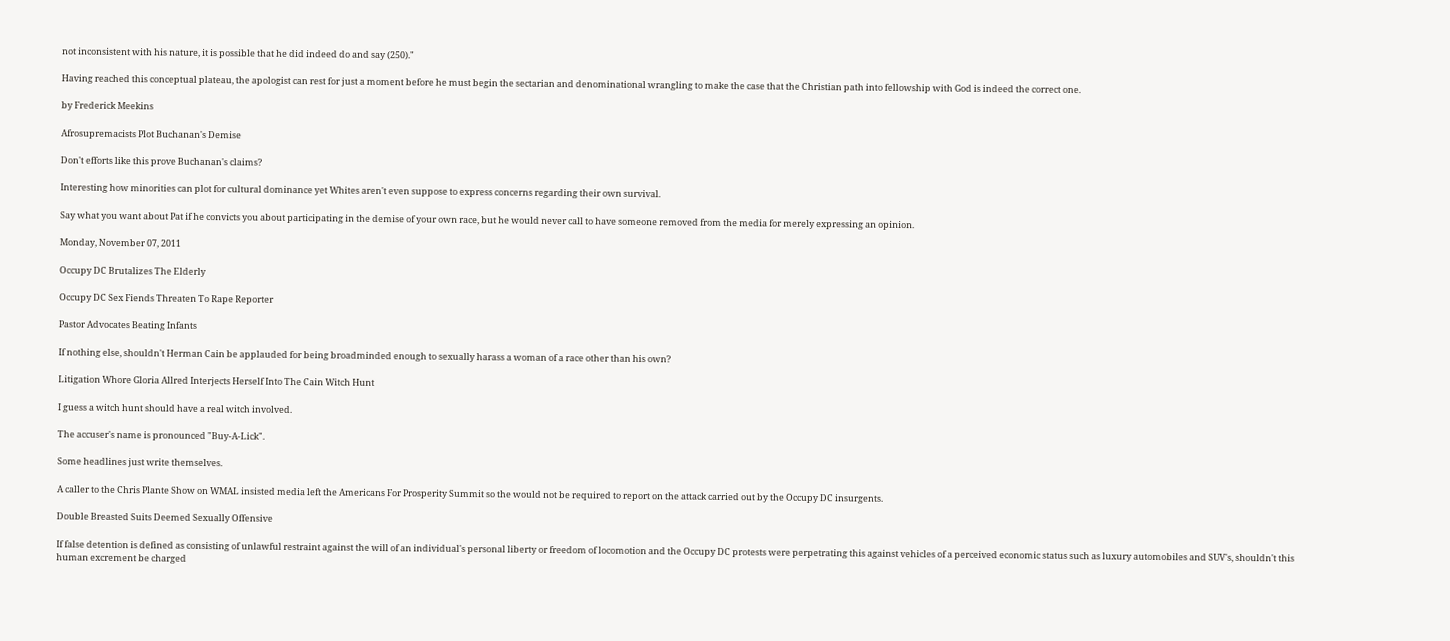not inconsistent with his nature, it is possible that he did indeed do and say (250)."

Having reached this conceptual plateau, the apologist can rest for just a moment before he must begin the sectarian and denominational wrangling to make the case that the Christian path into fellowship with God is indeed the correct one.

by Frederick Meekins

Afrosupremacists Plot Buchanan's Demise

Don't efforts like this prove Buchanan's claims?

Interesting how minorities can plot for cultural dominance yet Whites aren't even suppose to express concerns regarding their own survival.

Say what you want about Pat if he convicts you about participating in the demise of your own race, but he would never call to have someone removed from the media for merely expressing an opinion.

Monday, November 07, 2011

Occupy DC Brutalizes The Elderly

Occupy DC Sex Fiends Threaten To Rape Reporter

Pastor Advocates Beating Infants

If nothing else, shouldn't Herman Cain be applauded for being broadminded enough to sexually harass a woman of a race other than his own?

Litigation Whore Gloria Allred Interjects Herself Into The Cain Witch Hunt

I guess a witch hunt should have a real witch involved.

The accuser's name is pronounced "Buy-A-Lick".

Some headlines just write themselves.

A caller to the Chris Plante Show on WMAL insisted media left the Americans For Prosperity Summit so the would not be required to report on the attack carried out by the Occupy DC insurgents.

Double Breasted Suits Deemed Sexually Offensive

If false detention is defined as consisting of unlawful restraint against the will of an individual's personal liberty or freedom of locomotion and the Occupy DC protests were perpetrating this against vehicles of a perceived economic status such as luxury automobiles and SUV's, shouldn't this human excrement be charged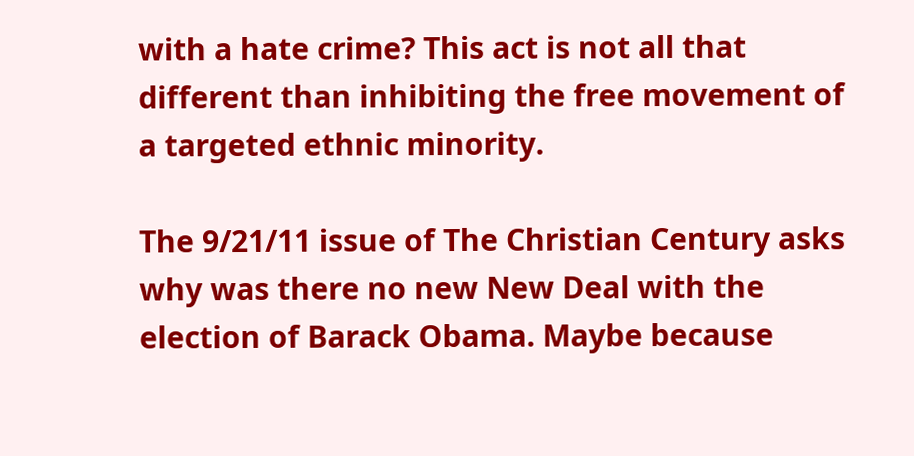with a hate crime? This act is not all that different than inhibiting the free movement of a targeted ethnic minority.

The 9/21/11 issue of The Christian Century asks why was there no new New Deal with the election of Barack Obama. Maybe because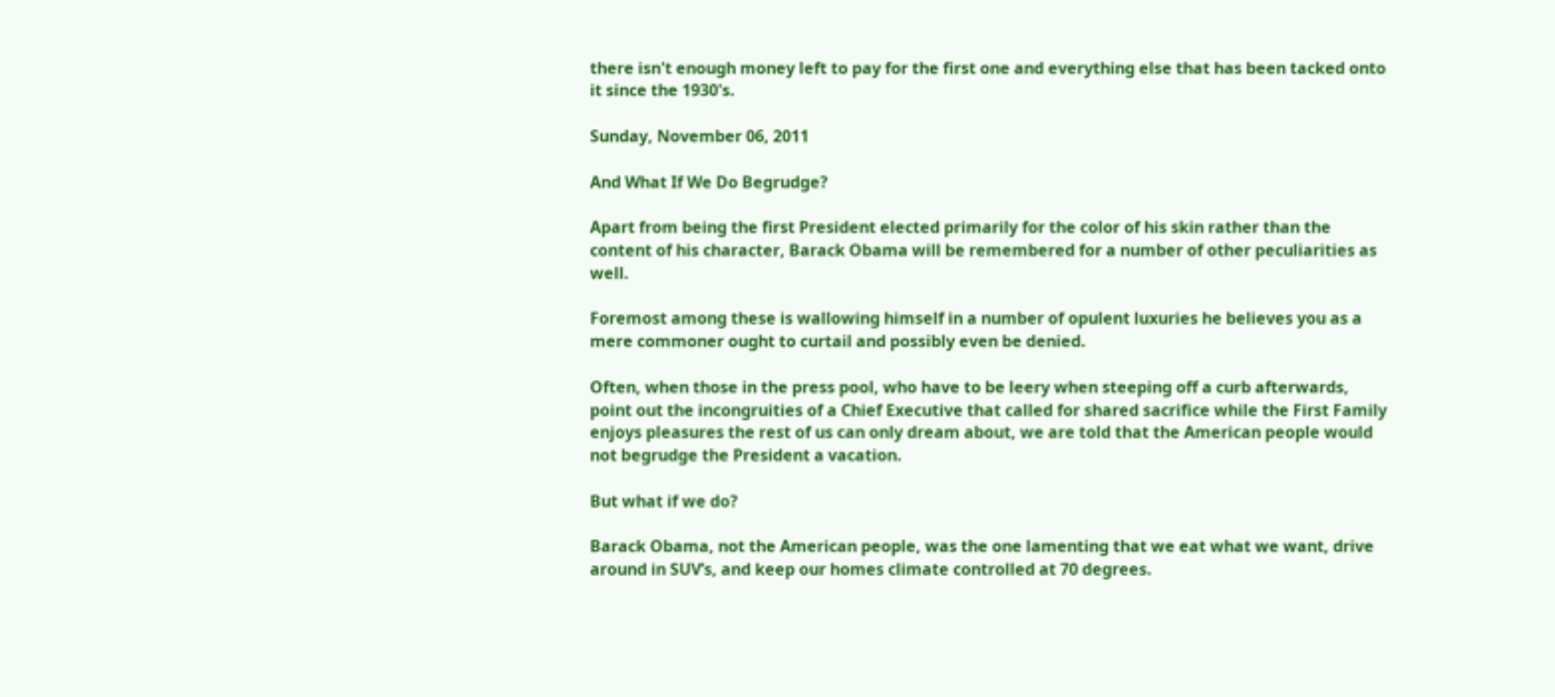there isn't enough money left to pay for the first one and everything else that has been tacked onto it since the 1930's.

Sunday, November 06, 2011

And What If We Do Begrudge?

Apart from being the first President elected primarily for the color of his skin rather than the content of his character, Barack Obama will be remembered for a number of other peculiarities as well.

Foremost among these is wallowing himself in a number of opulent luxuries he believes you as a mere commoner ought to curtail and possibly even be denied.

Often, when those in the press pool, who have to be leery when steeping off a curb afterwards, point out the incongruities of a Chief Executive that called for shared sacrifice while the First Family enjoys pleasures the rest of us can only dream about, we are told that the American people would not begrudge the President a vacation.

But what if we do?

Barack Obama, not the American people, was the one lamenting that we eat what we want, drive around in SUV’s, and keep our homes climate controlled at 70 degrees.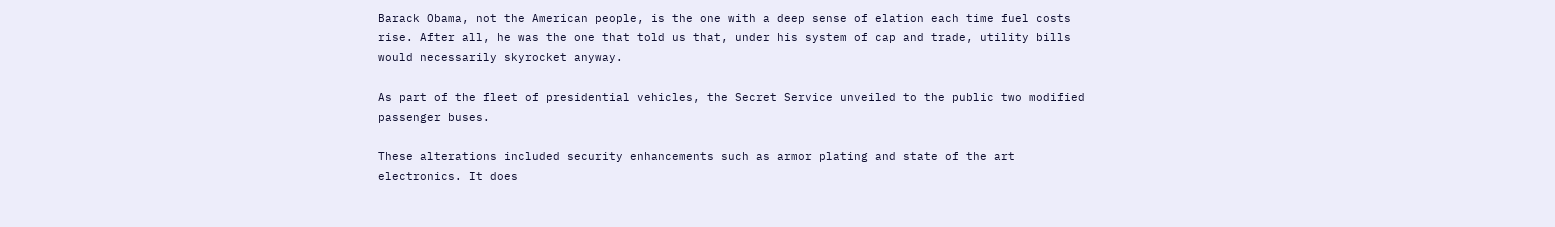Barack Obama, not the American people, is the one with a deep sense of elation each time fuel costs rise. After all, he was the one that told us that, under his system of cap and trade, utility bills would necessarily skyrocket anyway.

As part of the fleet of presidential vehicles, the Secret Service unveiled to the public two modified passenger buses.

These alterations included security enhancements such as armor plating and state of the art electronics. It does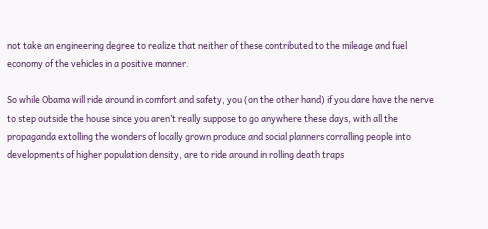not take an engineering degree to realize that neither of these contributed to the mileage and fuel economy of the vehicles in a positive manner.

So while Obama will ride around in comfort and safety, you (on the other hand) if you dare have the nerve to step outside the house since you aren’t really suppose to go anywhere these days, with all the propaganda extolling the wonders of locally grown produce and social planners corralling people into developments of higher population density, are to ride around in rolling death traps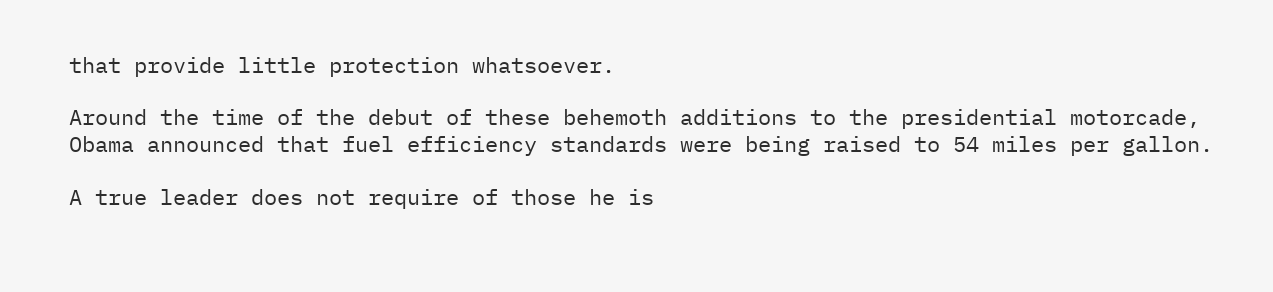that provide little protection whatsoever.

Around the time of the debut of these behemoth additions to the presidential motorcade, Obama announced that fuel efficiency standards were being raised to 54 miles per gallon.

A true leader does not require of those he is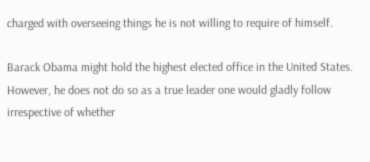charged with overseeing things he is not willing to require of himself.

Barack Obama might hold the highest elected office in the United States. However, he does not do so as a true leader one would gladly follow irrespective of whether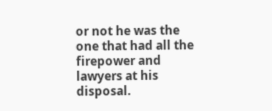or not he was the one that had all the firepower and lawyers at his disposal.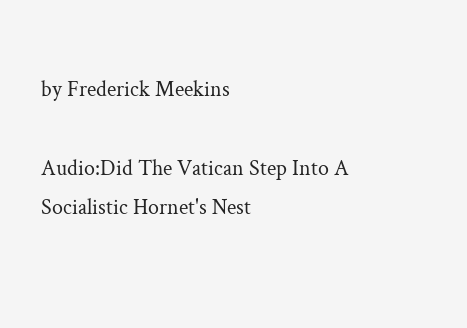by Frederick Meekins

Audio:Did The Vatican Step Into A Socialistic Hornet's Nest